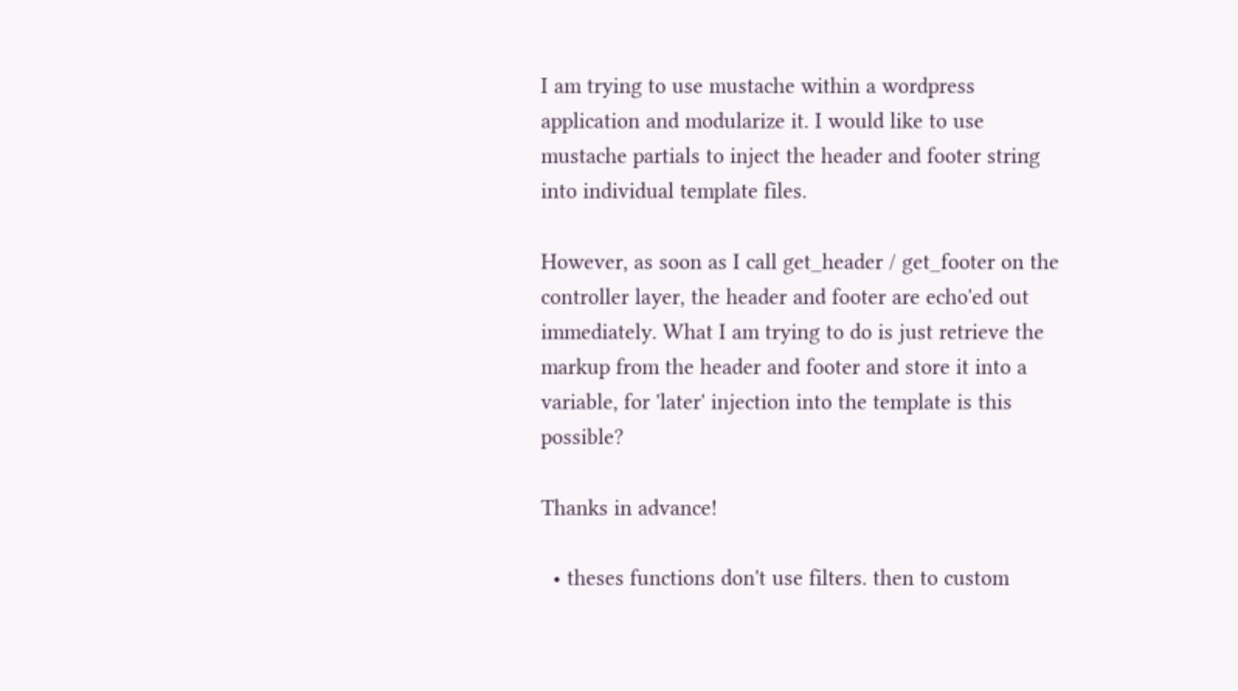I am trying to use mustache within a wordpress application and modularize it. I would like to use mustache partials to inject the header and footer string into individual template files.

However, as soon as I call get_header / get_footer on the controller layer, the header and footer are echo'ed out immediately. What I am trying to do is just retrieve the markup from the header and footer and store it into a variable, for 'later' injection into the template is this possible?

Thanks in advance!

  • theses functions don't use filters. then to custom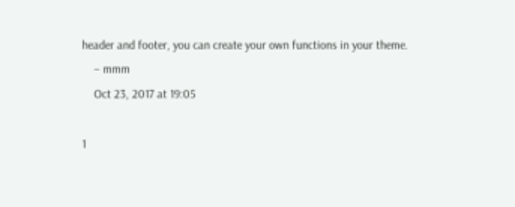header and footer, you can create your own functions in your theme.
    – mmm
    Oct 23, 2017 at 19:05

1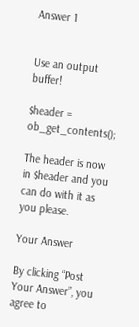Answer 1


Use an output buffer!

$header = ob_get_contents();

The header is now in $header and you can do with it as you please.

Your Answer

By clicking “Post Your Answer”, you agree to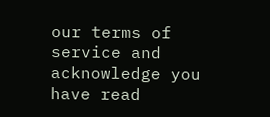our terms of service and acknowledge you have read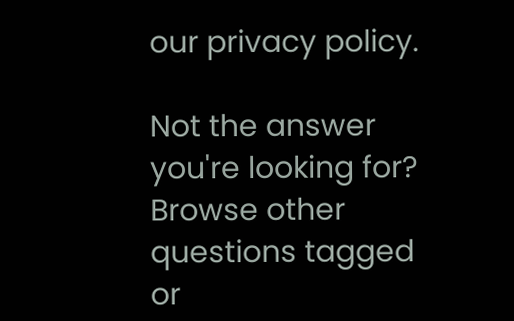our privacy policy.

Not the answer you're looking for? Browse other questions tagged or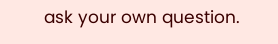ask your own question.